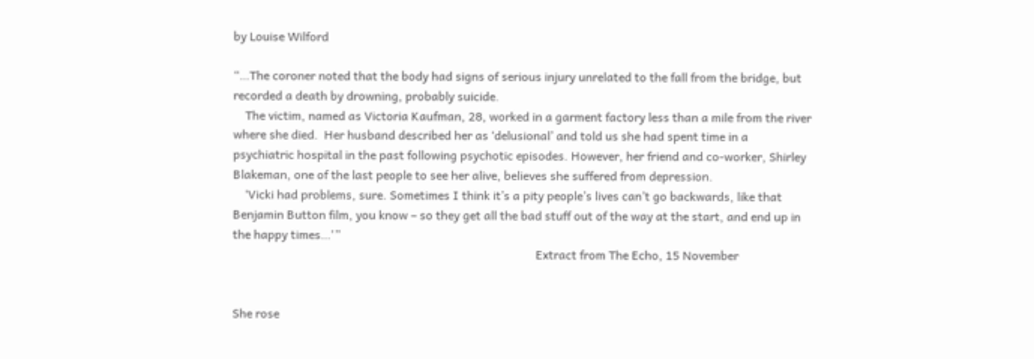by Louise Wilford

“…The coroner noted that the body had signs of serious injury unrelated to the fall from the bridge, but recorded a death by drowning, probably suicide.
    The victim, named as Victoria Kaufman, 28, worked in a garment factory less than a mile from the river where she died.  Her husband described her as ‘delusional’ and told us she had spent time in a psychiatric hospital in the past following psychotic episodes. However, her friend and co-worker, Shirley Blakeman, one of the last people to see her alive, believes she suffered from depression.
    ‘Vicki had problems, sure. Sometimes I think it’s a pity people’s lives can’t go backwards, like that Benjamin Button film, you know – so they get all the bad stuff out of the way at the start, and end up in the happy times…'”
                                                                                                     Extract from The Echo, 15 November


She rose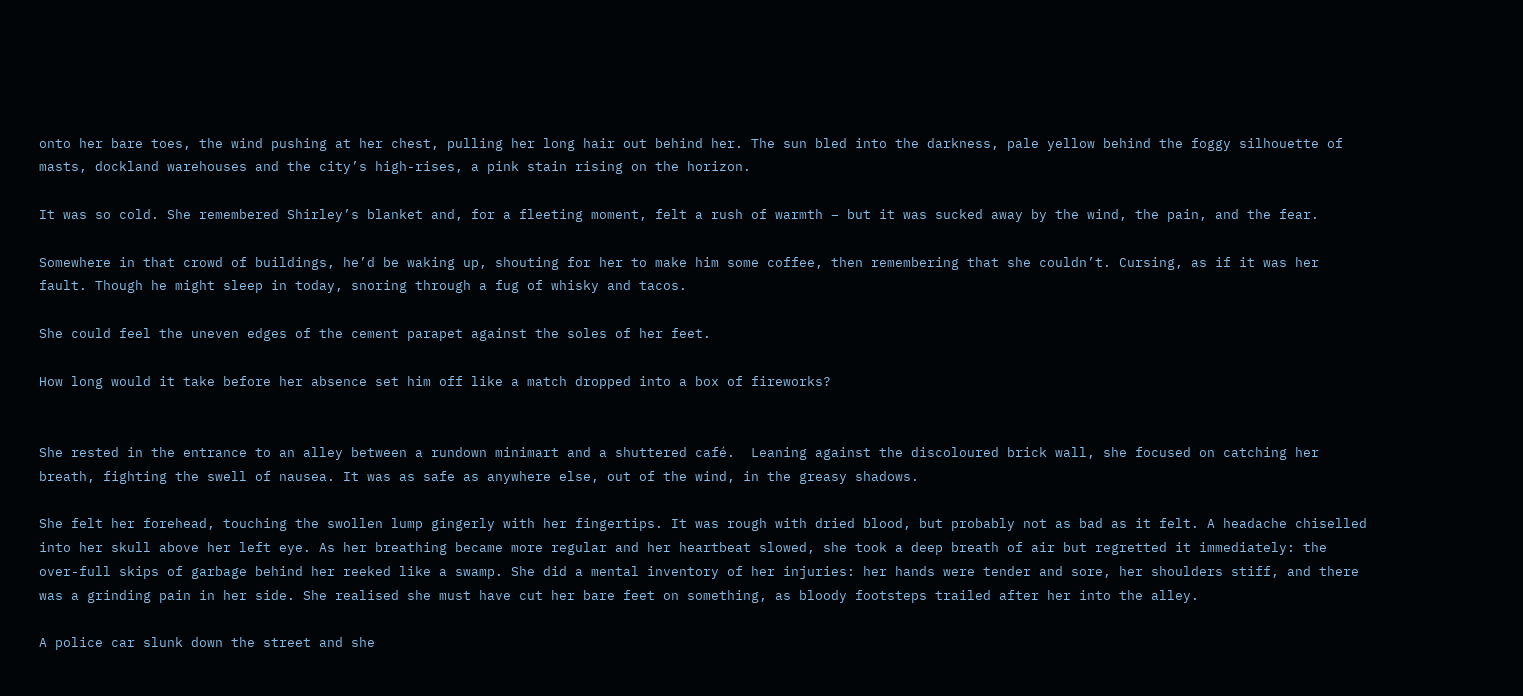onto her bare toes, the wind pushing at her chest, pulling her long hair out behind her. The sun bled into the darkness, pale yellow behind the foggy silhouette of masts, dockland warehouses and the city’s high-rises, a pink stain rising on the horizon.

It was so cold. She remembered Shirley’s blanket and, for a fleeting moment, felt a rush of warmth – but it was sucked away by the wind, the pain, and the fear.

Somewhere in that crowd of buildings, he’d be waking up, shouting for her to make him some coffee, then remembering that she couldn’t. Cursing, as if it was her fault. Though he might sleep in today, snoring through a fug of whisky and tacos.

She could feel the uneven edges of the cement parapet against the soles of her feet.

How long would it take before her absence set him off like a match dropped into a box of fireworks?


She rested in the entrance to an alley between a rundown minimart and a shuttered café.  Leaning against the discoloured brick wall, she focused on catching her breath, fighting the swell of nausea. It was as safe as anywhere else, out of the wind, in the greasy shadows.

She felt her forehead, touching the swollen lump gingerly with her fingertips. It was rough with dried blood, but probably not as bad as it felt. A headache chiselled into her skull above her left eye. As her breathing became more regular and her heartbeat slowed, she took a deep breath of air but regretted it immediately: the over-full skips of garbage behind her reeked like a swamp. She did a mental inventory of her injuries: her hands were tender and sore, her shoulders stiff, and there was a grinding pain in her side. She realised she must have cut her bare feet on something, as bloody footsteps trailed after her into the alley.

A police car slunk down the street and she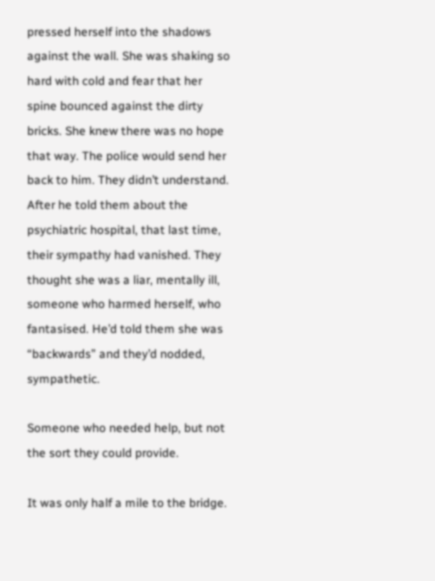pressed herself into the shadows against the wall. She was shaking so hard with cold and fear that her spine bounced against the dirty bricks. She knew there was no hope that way. The police would send her back to him. They didn’t understand. After he told them about the psychiatric hospital, that last time, their sympathy had vanished. They thought she was a liar, mentally ill, someone who harmed herself, who fantasised. He’d told them she was “backwards” and they’d nodded, sympathetic.

Someone who needed help, but not the sort they could provide.

It was only half a mile to the bridge.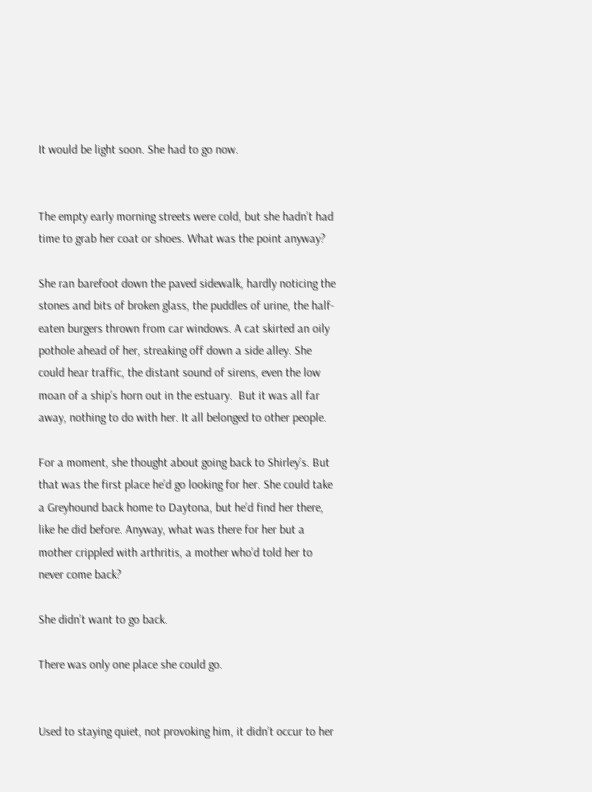It would be light soon. She had to go now.


The empty early morning streets were cold, but she hadn’t had time to grab her coat or shoes. What was the point anyway?

She ran barefoot down the paved sidewalk, hardly noticing the stones and bits of broken glass, the puddles of urine, the half-eaten burgers thrown from car windows. A cat skirted an oily pothole ahead of her, streaking off down a side alley. She could hear traffic, the distant sound of sirens, even the low moan of a ship’s horn out in the estuary.  But it was all far away, nothing to do with her. It all belonged to other people.

For a moment, she thought about going back to Shirley’s. But that was the first place he’d go looking for her. She could take a Greyhound back home to Daytona, but he’d find her there, like he did before. Anyway, what was there for her but a mother crippled with arthritis, a mother who’d told her to never come back?

She didn’t want to go back.

There was only one place she could go.


Used to staying quiet, not provoking him, it didn’t occur to her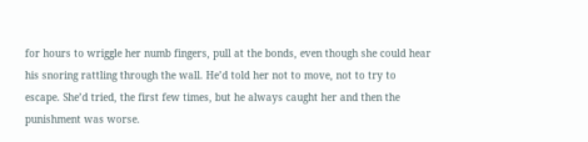for hours to wriggle her numb fingers, pull at the bonds, even though she could hear his snoring rattling through the wall. He’d told her not to move, not to try to escape. She’d tried, the first few times, but he always caught her and then the punishment was worse.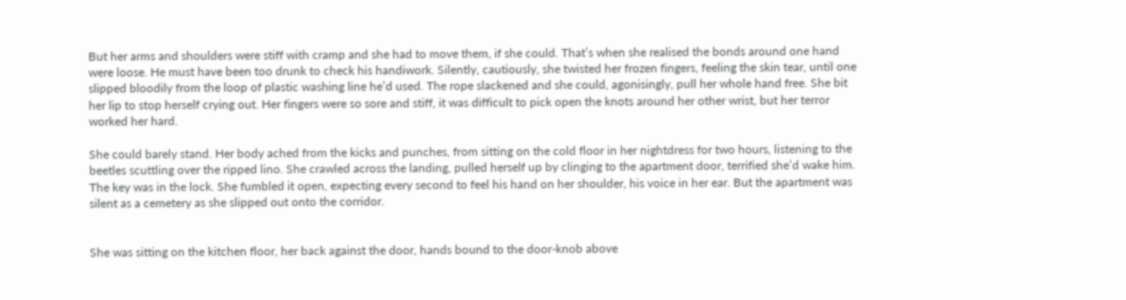But her arms and shoulders were stiff with cramp and she had to move them, if she could. That’s when she realised the bonds around one hand were loose. He must have been too drunk to check his handiwork. Silently, cautiously, she twisted her frozen fingers, feeling the skin tear, until one slipped bloodily from the loop of plastic washing line he’d used. The rope slackened and she could, agonisingly, pull her whole hand free. She bit her lip to stop herself crying out. Her fingers were so sore and stiff, it was difficult to pick open the knots around her other wrist, but her terror worked her hard.

She could barely stand. Her body ached from the kicks and punches, from sitting on the cold floor in her nightdress for two hours, listening to the beetles scuttling over the ripped lino. She crawled across the landing, pulled herself up by clinging to the apartment door, terrified she’d wake him. The key was in the lock. She fumbled it open, expecting every second to feel his hand on her shoulder, his voice in her ear. But the apartment was silent as a cemetery as she slipped out onto the corridor.


She was sitting on the kitchen floor, her back against the door, hands bound to the door-knob above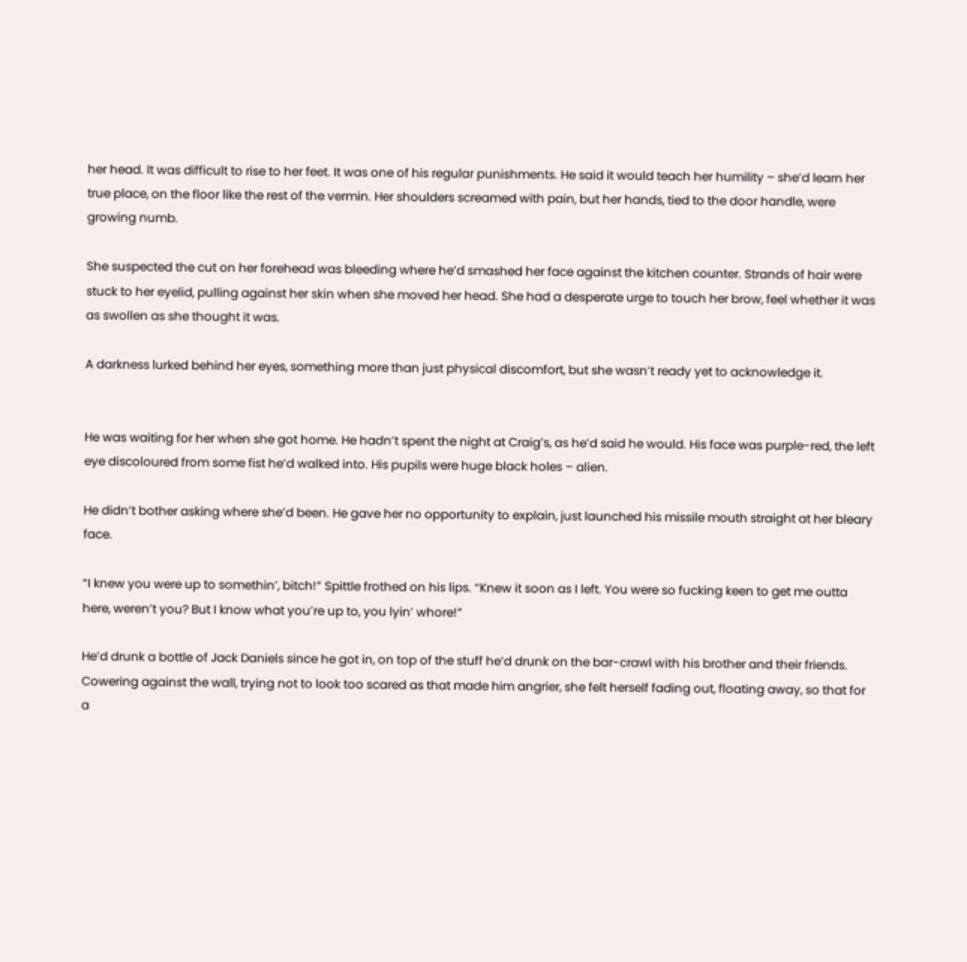her head. It was difficult to rise to her feet. It was one of his regular punishments. He said it would teach her humility – she’d learn her true place, on the floor like the rest of the vermin. Her shoulders screamed with pain, but her hands, tied to the door handle, were growing numb.

She suspected the cut on her forehead was bleeding where he’d smashed her face against the kitchen counter. Strands of hair were stuck to her eyelid, pulling against her skin when she moved her head. She had a desperate urge to touch her brow, feel whether it was as swollen as she thought it was.

A darkness lurked behind her eyes, something more than just physical discomfort, but she wasn’t ready yet to acknowledge it.


He was waiting for her when she got home. He hadn’t spent the night at Craig’s, as he’d said he would. His face was purple-red, the left eye discoloured from some fist he’d walked into. His pupils were huge black holes – alien.

He didn’t bother asking where she’d been. He gave her no opportunity to explain, just launched his missile mouth straight at her bleary face.

“I knew you were up to somethin’, bitch!” Spittle frothed on his lips. “Knew it soon as I left. You were so fucking keen to get me outta here, weren’t you? But I know what you’re up to, you lyin’ whore!”

He’d drunk a bottle of Jack Daniels since he got in, on top of the stuff he’d drunk on the bar-crawl with his brother and their friends. Cowering against the wall, trying not to look too scared as that made him angrier, she felt herself fading out, floating away, so that for a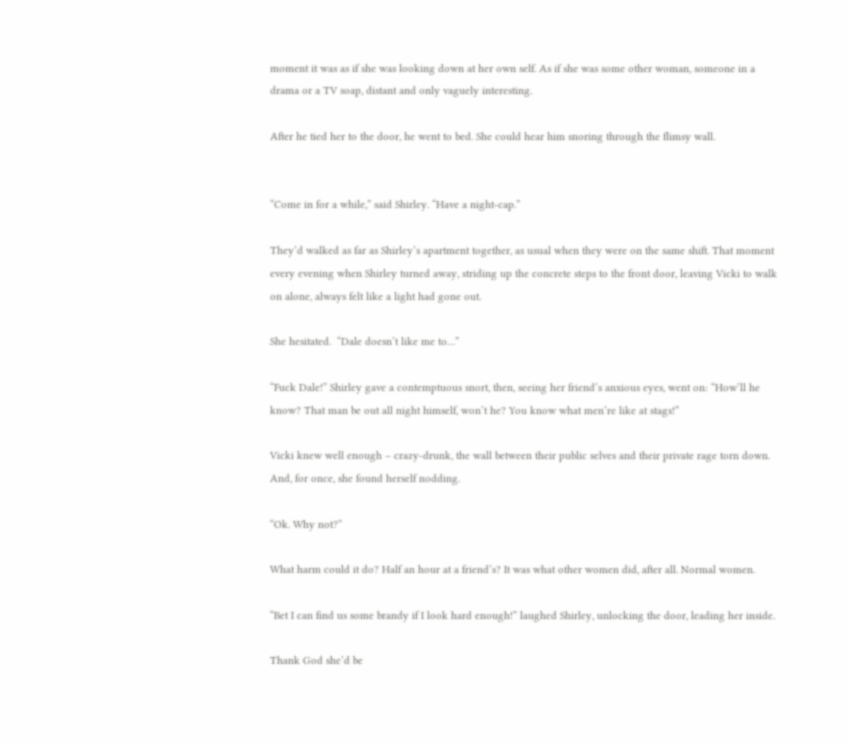moment it was as if she was looking down at her own self. As if she was some other woman, someone in a drama or a TV soap, distant and only vaguely interesting.

After he tied her to the door, he went to bed. She could hear him snoring through the flimsy wall.


“Come in for a while,” said Shirley. “Have a night-cap.”

They’d walked as far as Shirley’s apartment together, as usual when they were on the same shift. That moment every evening when Shirley turned away, striding up the concrete steps to the front door, leaving Vicki to walk on alone, always felt like a light had gone out.

She hesitated.  “Dale doesn’t like me to…”

“Fuck Dale!” Shirley gave a contemptuous snort, then, seeing her friend’s anxious eyes, went on: “How’ll he know? That man be out all night himself, won’t he? You know what men’re like at stags!”

Vicki knew well enough – crazy-drunk, the wall between their public selves and their private rage torn down. And, for once, she found herself nodding.

“Ok. Why not?”

What harm could it do? Half an hour at a friend’s? It was what other women did, after all. Normal women.

“Bet I can find us some brandy if I look hard enough!” laughed Shirley, unlocking the door, leading her inside.

Thank God she’d be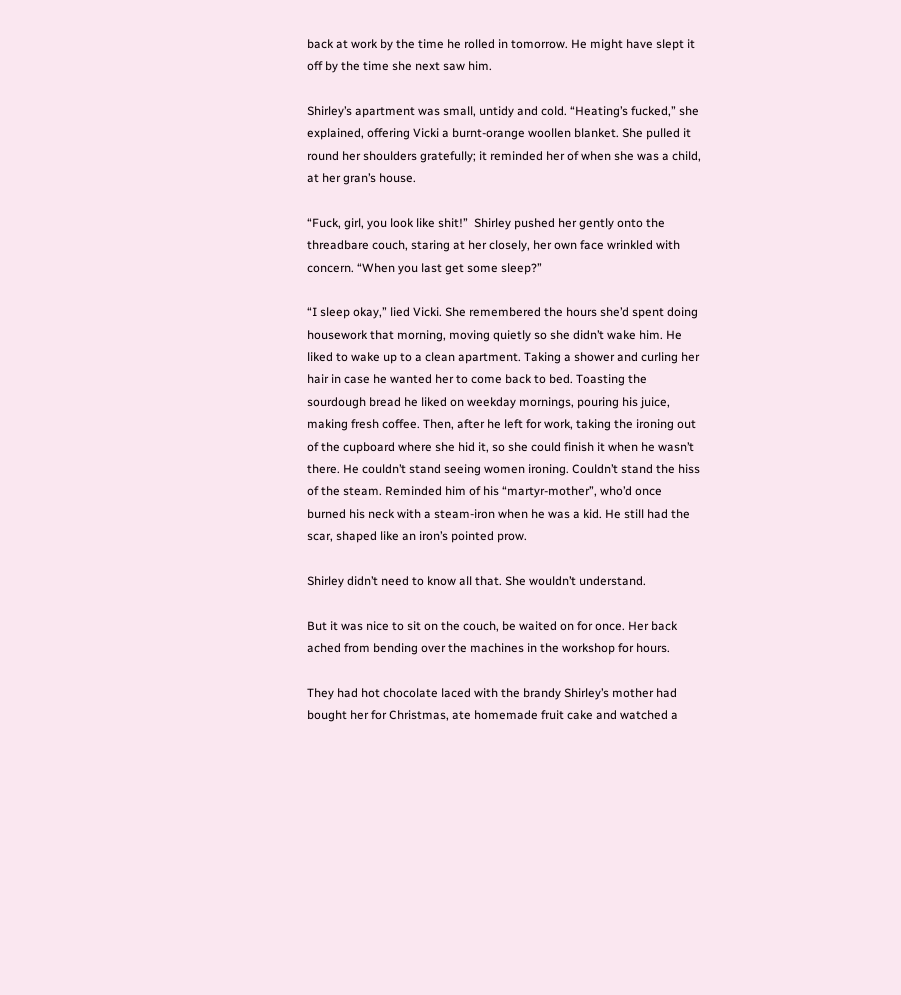back at work by the time he rolled in tomorrow. He might have slept it off by the time she next saw him.

Shirley’s apartment was small, untidy and cold. “Heating’s fucked,” she explained, offering Vicki a burnt-orange woollen blanket. She pulled it round her shoulders gratefully; it reminded her of when she was a child, at her gran’s house.

“Fuck, girl, you look like shit!”  Shirley pushed her gently onto the threadbare couch, staring at her closely, her own face wrinkled with concern. “When you last get some sleep?”

“I sleep okay,” lied Vicki. She remembered the hours she’d spent doing housework that morning, moving quietly so she didn’t wake him. He liked to wake up to a clean apartment. Taking a shower and curling her hair in case he wanted her to come back to bed. Toasting the sourdough bread he liked on weekday mornings, pouring his juice, making fresh coffee. Then, after he left for work, taking the ironing out of the cupboard where she hid it, so she could finish it when he wasn’t there. He couldn’t stand seeing women ironing. Couldn’t stand the hiss of the steam. Reminded him of his “martyr-mother”, who’d once burned his neck with a steam-iron when he was a kid. He still had the scar, shaped like an iron’s pointed prow.

Shirley didn’t need to know all that. She wouldn’t understand.

But it was nice to sit on the couch, be waited on for once. Her back ached from bending over the machines in the workshop for hours.

They had hot chocolate laced with the brandy Shirley’s mother had bought her for Christmas, ate homemade fruit cake and watched a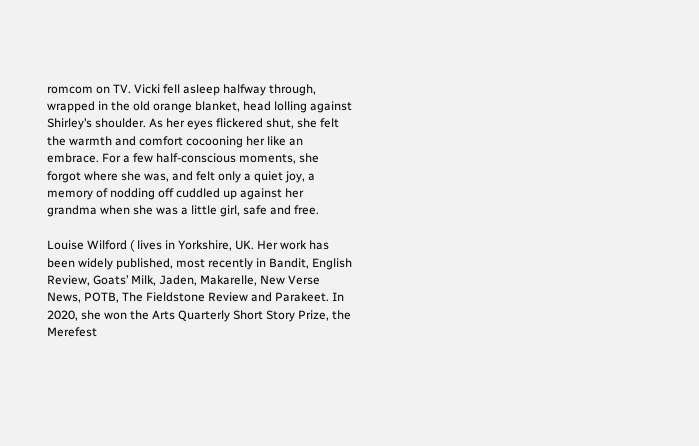romcom on TV. Vicki fell asleep halfway through, wrapped in the old orange blanket, head lolling against Shirley’s shoulder. As her eyes flickered shut, she felt the warmth and comfort cocooning her like an embrace. For a few half-conscious moments, she forgot where she was, and felt only a quiet joy, a memory of nodding off cuddled up against her grandma when she was a little girl, safe and free.

Louise Wilford ( lives in Yorkshire, UK. Her work has been widely published, most recently in Bandit, English Review, Goats’ Milk, Jaden, Makarelle, New Verse News, POTB, The Fieldstone Review and Parakeet. In 2020, she won the Arts Quarterly Short Story Prize, the Merefest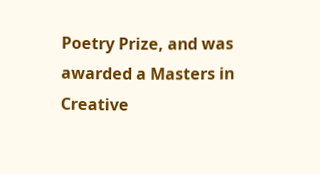Poetry Prize, and was awarded a Masters in Creative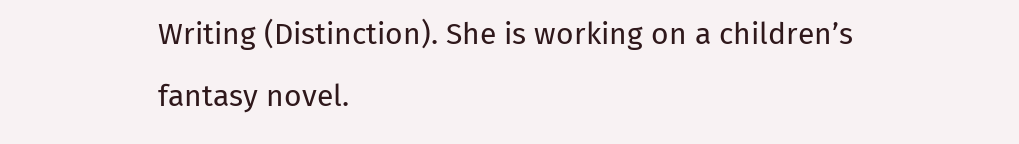Writing (Distinction). She is working on a children’s fantasy novel.